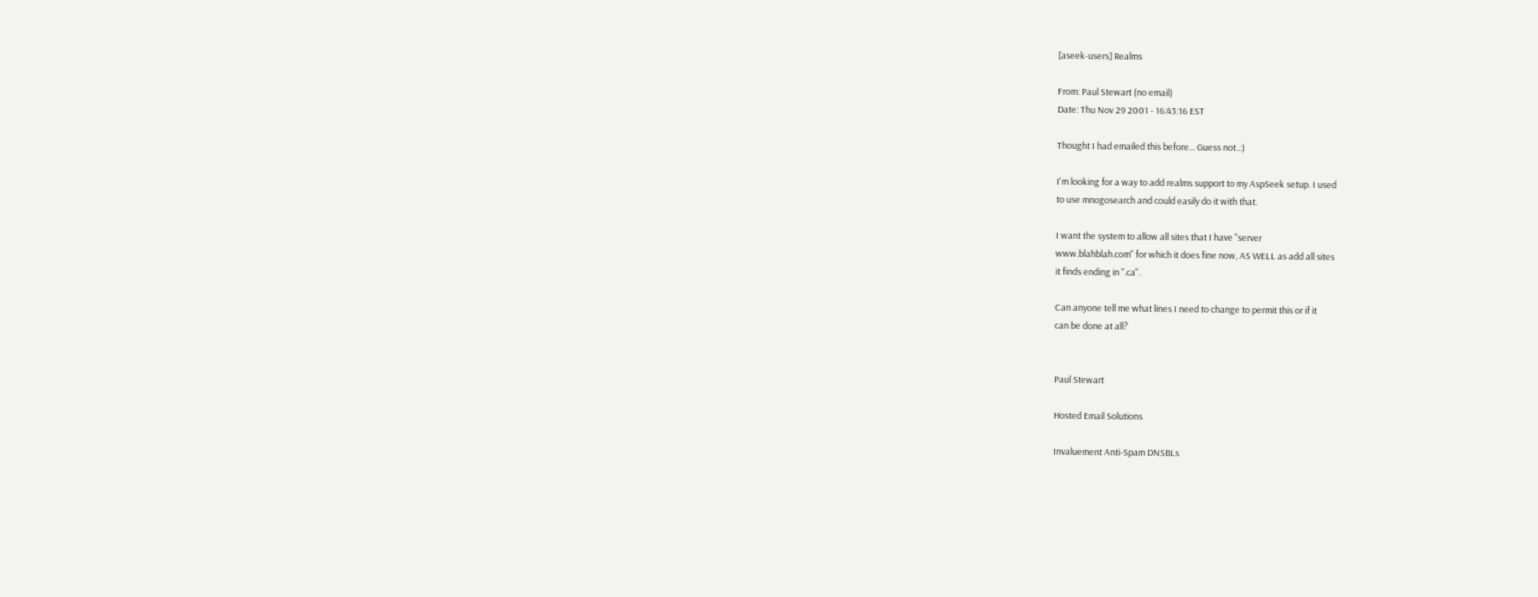[aseek-users] Realms

From: Paul Stewart (no email)
Date: Thu Nov 29 2001 - 16:43:16 EST

Thought I had emailed this before... Guess not..:)

I'm looking for a way to add realms support to my AspSeek setup. I used
to use mnogosearch and could easily do it with that.

I want the system to allow all sites that I have "server
www.blahblah.com" for which it does fine now, AS WELL as add all sites
it finds ending in ".ca".

Can anyone tell me what lines I need to change to permit this or if it
can be done at all?


Paul Stewart

Hosted Email Solutions

Invaluement Anti-Spam DNSBLs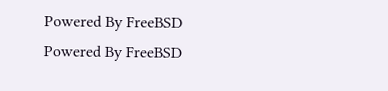Powered By FreeBSD   Powered By FreeBSD